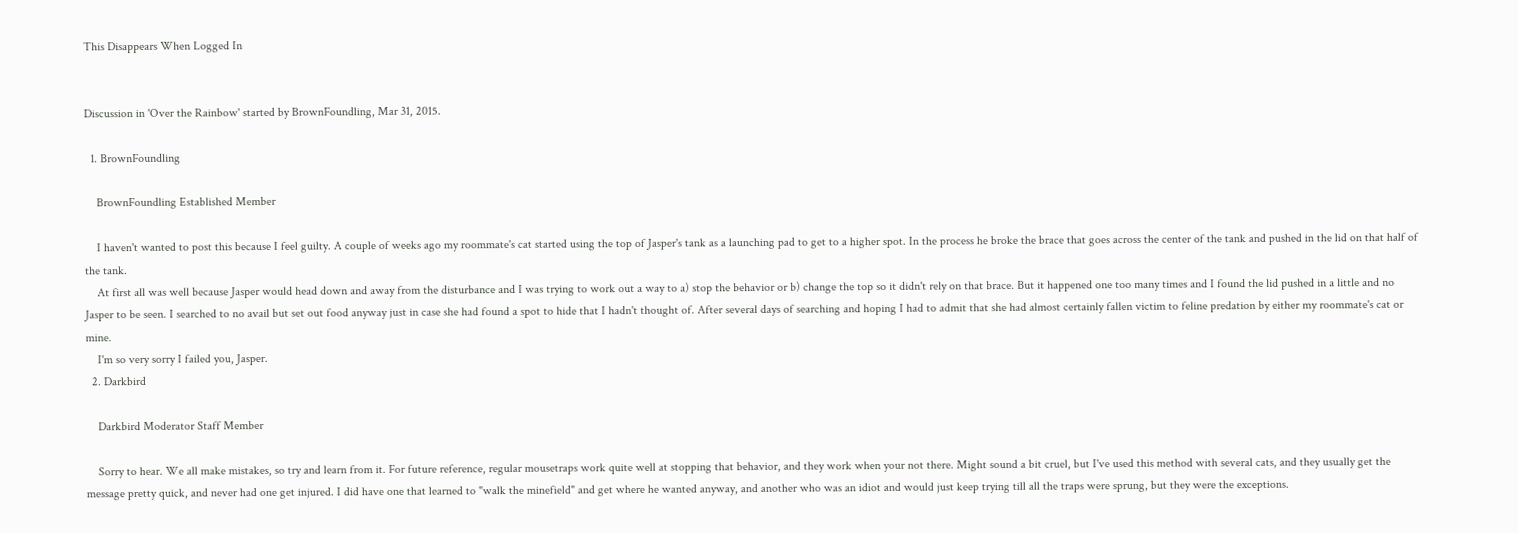This Disappears When Logged In


Discussion in 'Over the Rainbow' started by BrownFoundling, Mar 31, 2015.

  1. BrownFoundling

    BrownFoundling Established Member

    I haven't wanted to post this because I feel guilty. A couple of weeks ago my roommate's cat started using the top of Jasper's tank as a launching pad to get to a higher spot. In the process he broke the brace that goes across the center of the tank and pushed in the lid on that half of the tank.
    At first all was well because Jasper would head down and away from the disturbance and I was trying to work out a way to a) stop the behavior or b) change the top so it didn't rely on that brace. But it happened one too many times and I found the lid pushed in a little and no Jasper to be seen. I searched to no avail but set out food anyway just in case she had found a spot to hide that I hadn't thought of. After several days of searching and hoping I had to admit that she had almost certainly fallen victim to feline predation by either my roommate's cat or mine.
    I'm so very sorry I failed you, Jasper.
  2. Darkbird

    Darkbird Moderator Staff Member

    Sorry to hear. We all make mistakes, so try and learn from it. For future reference, regular mousetraps work quite well at stopping that behavior, and they work when your not there. Might sound a bit cruel, but I've used this method with several cats, and they usually get the message pretty quick, and never had one get injured. I did have one that learned to "walk the minefield" and get where he wanted anyway, and another who was an idiot and would just keep trying till all the traps were sprung, but they were the exceptions.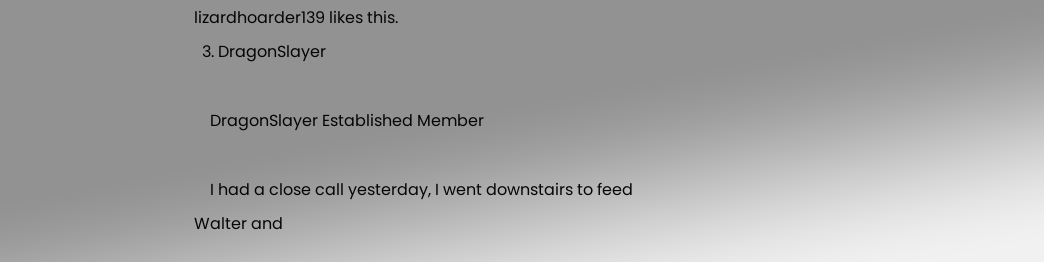lizardhoarder139 likes this.
  3. DragonSlayer

    DragonSlayer Established Member

    I had a close call yesterday, I went downstairs to feed Walter and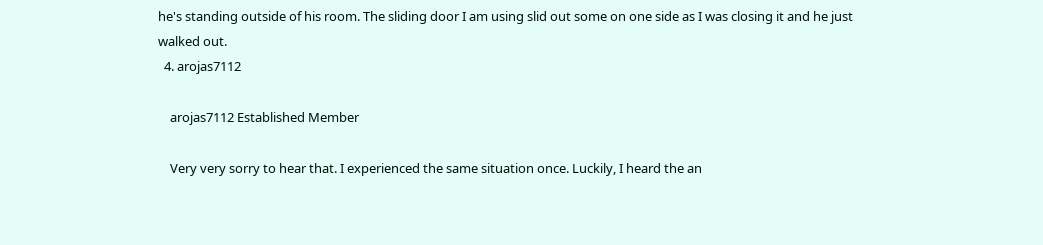he's standing outside of his room. The sliding door I am using slid out some on one side as I was closing it and he just walked out.
  4. arojas7112

    arojas7112 Established Member

    Very very sorry to hear that. I experienced the same situation once. Luckily, I heard the an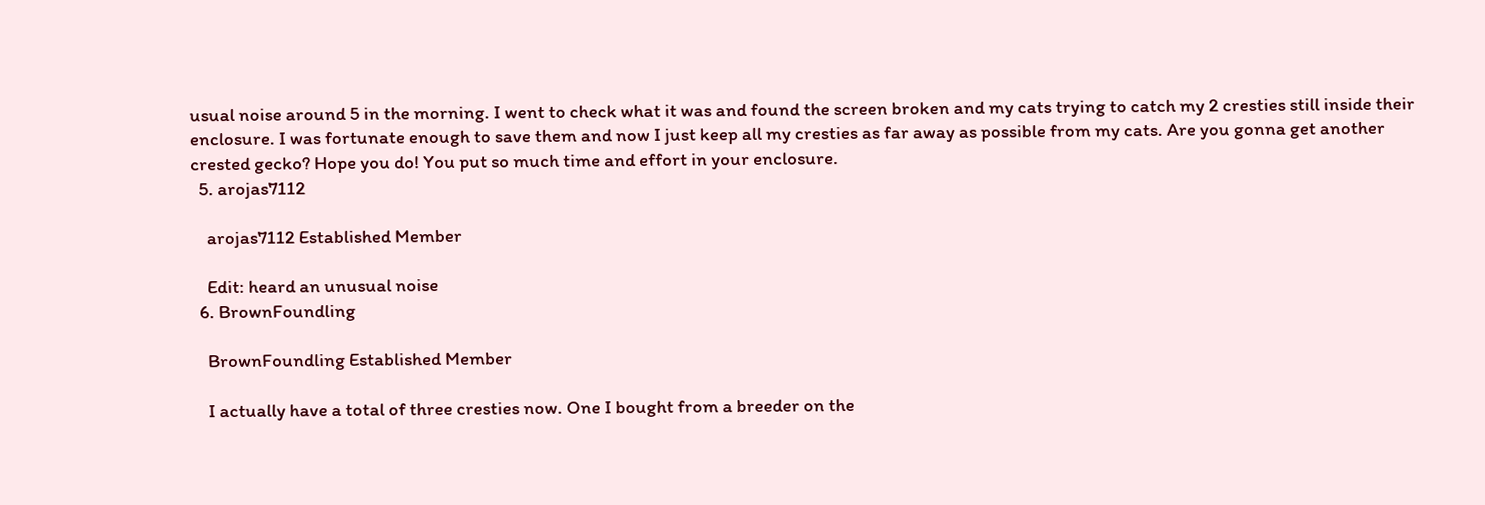usual noise around 5 in the morning. I went to check what it was and found the screen broken and my cats trying to catch my 2 cresties still inside their enclosure. I was fortunate enough to save them and now I just keep all my cresties as far away as possible from my cats. Are you gonna get another crested gecko? Hope you do! You put so much time and effort in your enclosure.
  5. arojas7112

    arojas7112 Established Member

    Edit: heard an unusual noise
  6. BrownFoundling

    BrownFoundling Established Member

    I actually have a total of three cresties now. One I bought from a breeder on the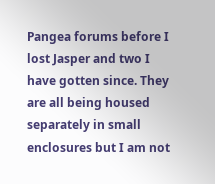Pangea forums before I lost Jasper and two I have gotten since. They are all being housed separately in small enclosures but I am not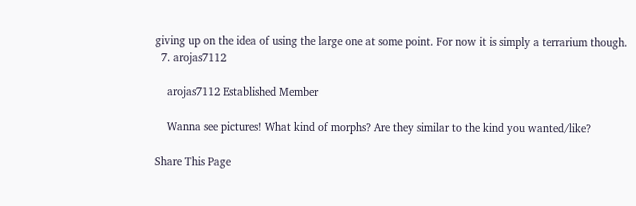giving up on the idea of using the large one at some point. For now it is simply a terrarium though.
  7. arojas7112

    arojas7112 Established Member

    Wanna see pictures! What kind of morphs? Are they similar to the kind you wanted/like?

Share This Page